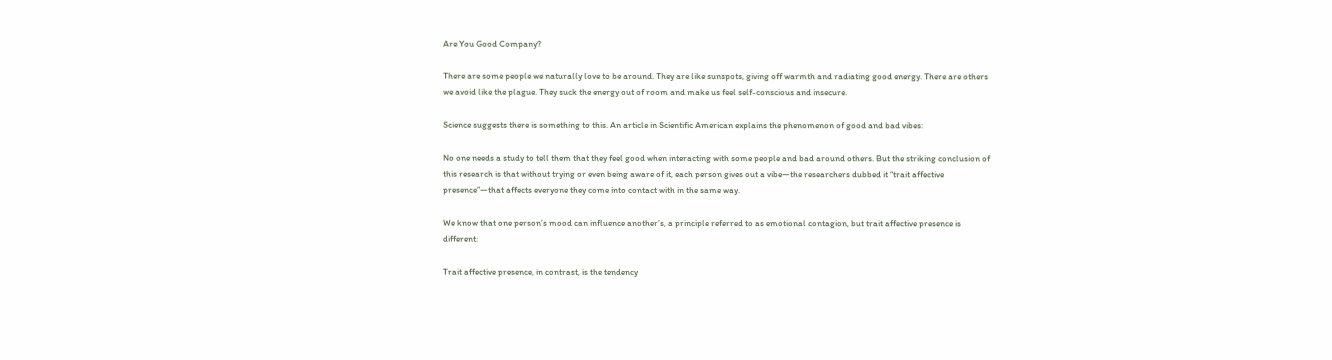Are You Good Company?

There are some people we naturally love to be around. They are like sunspots, giving off warmth and radiating good energy. There are others we avoid like the plague. They suck the energy out of room and make us feel self-conscious and insecure.

Science suggests there is something to this. An article in Scientific American explains the phenomenon of good and bad vibes:

No one needs a study to tell them that they feel good when interacting with some people and bad around others. But the striking conclusion of this research is that without trying or even being aware of it, each person gives out a vibe—the researchers dubbed it “trait affective presence”—that affects everyone they come into contact with in the same way.

We know that one person’s mood can influence another’s, a principle referred to as emotional contagion, but trait affective presence is different:

Trait affective presence, in contrast, is the tendency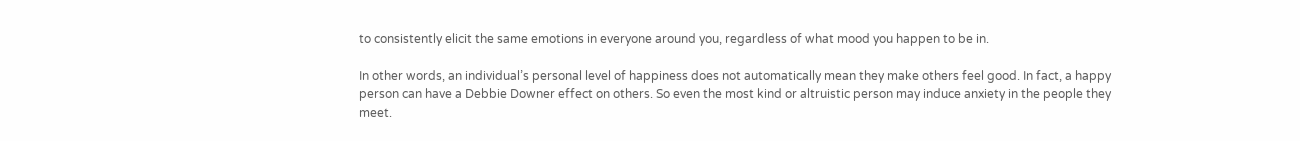to consistently elicit the same emotions in everyone around you, regardless of what mood you happen to be in.

In other words, an individual’s personal level of happiness does not automatically mean they make others feel good. In fact, a happy person can have a Debbie Downer effect on others. So even the most kind or altruistic person may induce anxiety in the people they meet.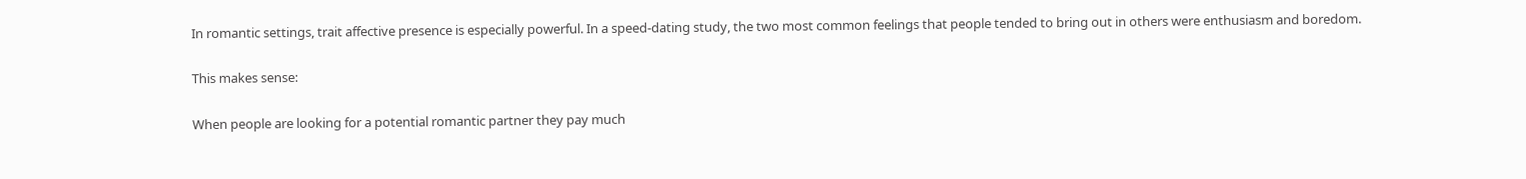In romantic settings, trait affective presence is especially powerful. In a speed-dating study, the two most common feelings that people tended to bring out in others were enthusiasm and boredom.

This makes sense:

When people are looking for a potential romantic partner they pay much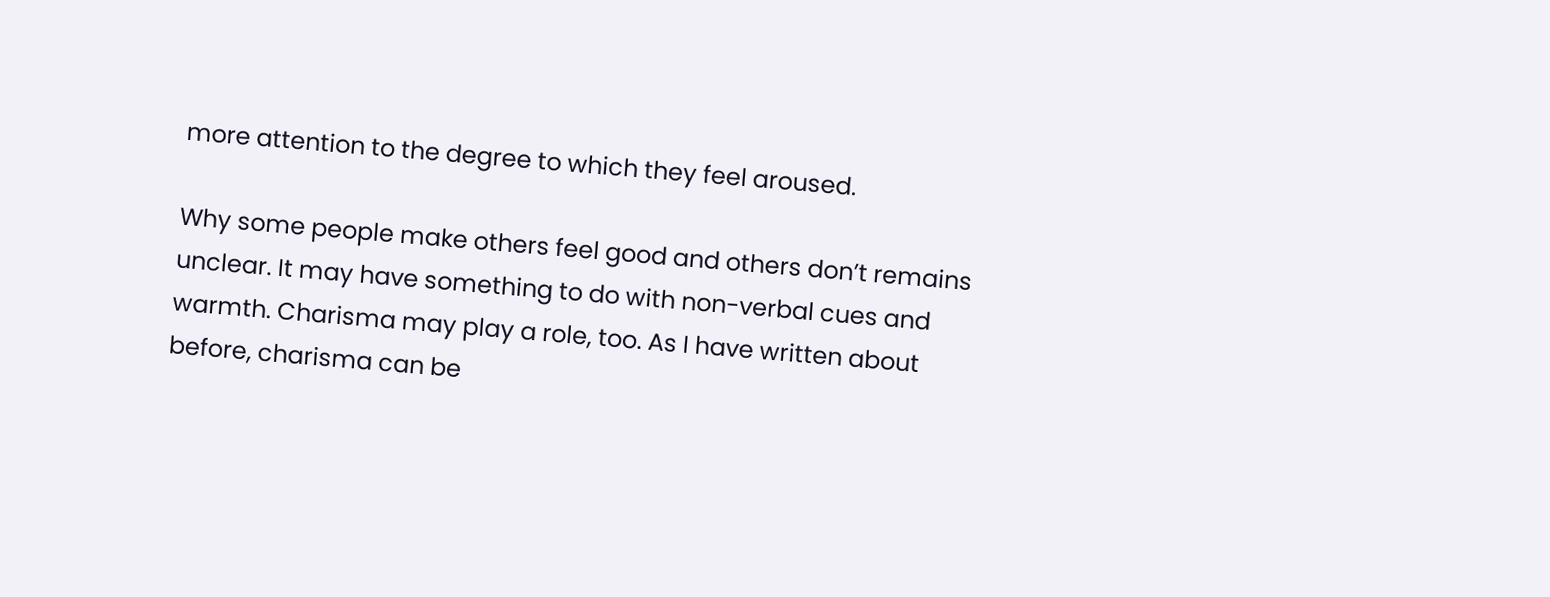more attention to the degree to which they feel aroused.

Why some people make others feel good and others don’t remains unclear. It may have something to do with non-verbal cues and warmth. Charisma may play a role, too. As I have written about before, charisma can be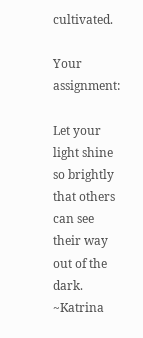cultivated.

Your assignment:

Let your light shine so brightly that others can see their way out of the dark. ~Katrina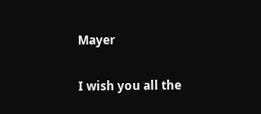Mayer

I wish you all the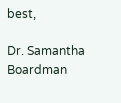best,

Dr. Samantha Boardman